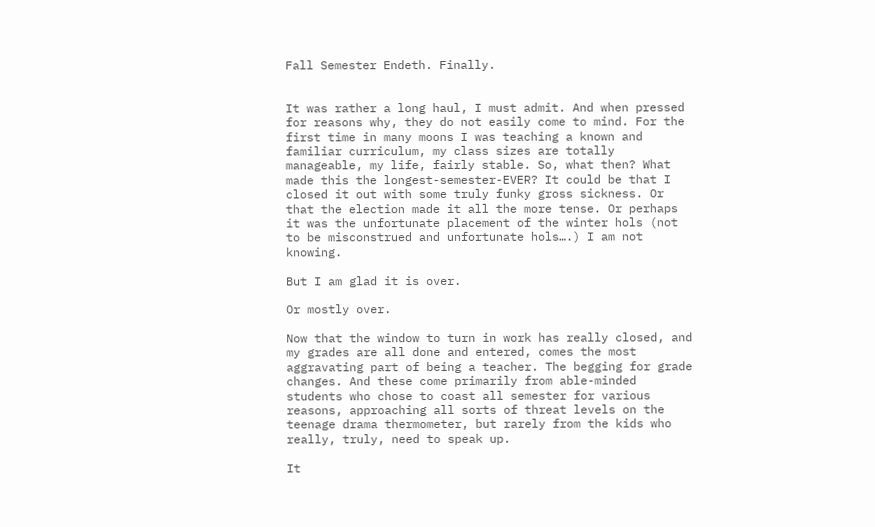Fall Semester Endeth. Finally.


It was rather a long haul, I must admit. And when pressed for reasons why, they do not easily come to mind. For the first time in many moons I was teaching a known and familiar curriculum, my class sizes are totally manageable, my life, fairly stable. So, what then? What made this the longest-semester-EVER? It could be that I closed it out with some truly funky gross sickness. Or that the election made it all the more tense. Or perhaps it was the unfortunate placement of the winter hols (not to be misconstrued and unfortunate hols….) I am not knowing.

But I am glad it is over.

Or mostly over.

Now that the window to turn in work has really closed, and my grades are all done and entered, comes the most aggravating part of being a teacher. The begging for grade changes. And these come primarily from able-minded students who chose to coast all semester for various reasons, approaching all sorts of threat levels on the teenage drama thermometer, but rarely from the kids who really, truly, need to speak up.

It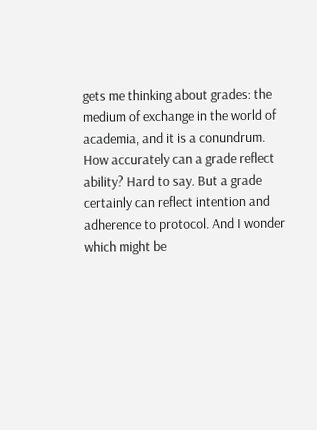gets me thinking about grades: the medium of exchange in the world of academia, and it is a conundrum. How accurately can a grade reflect ability? Hard to say. But a grade certainly can reflect intention and adherence to protocol. And I wonder which might be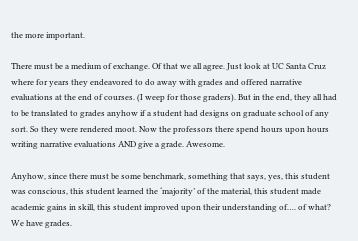the more important.

There must be a medium of exchange. Of that we all agree. Just look at UC Santa Cruz where for years they endeavored to do away with grades and offered narrative evaluations at the end of courses. (I weep for those graders). But in the end, they all had to be translated to grades anyhow if a student had designs on graduate school of any sort. So they were rendered moot. Now the professors there spend hours upon hours writing narrative evaluations AND give a grade. Awesome.

Anyhow, since there must be some benchmark, something that says, yes, this student was conscious, this student learned the ‘majority’ of the material, this student made academic gains in skill, this student improved upon their understanding of…. of what? We have grades.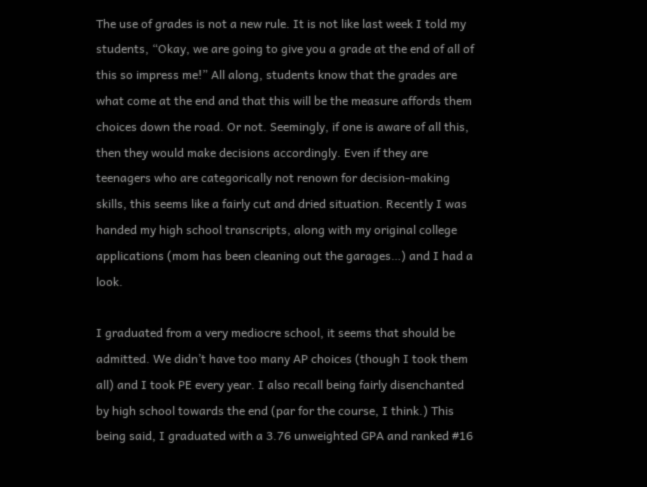The use of grades is not a new rule. It is not like last week I told my students, “Okay, we are going to give you a grade at the end of all of this so impress me!” All along, students know that the grades are what come at the end and that this will be the measure affords them choices down the road. Or not. Seemingly, if one is aware of all this, then they would make decisions accordingly. Even if they are teenagers who are categorically not renown for decision-making skills, this seems like a fairly cut and dried situation. Recently I was handed my high school transcripts, along with my original college applications (mom has been cleaning out the garages…) and I had a look.

I graduated from a very mediocre school, it seems that should be admitted. We didn’t have too many AP choices (though I took them all) and I took PE every year. I also recall being fairly disenchanted by high school towards the end (par for the course, I think.) This being said, I graduated with a 3.76 unweighted GPA and ranked #16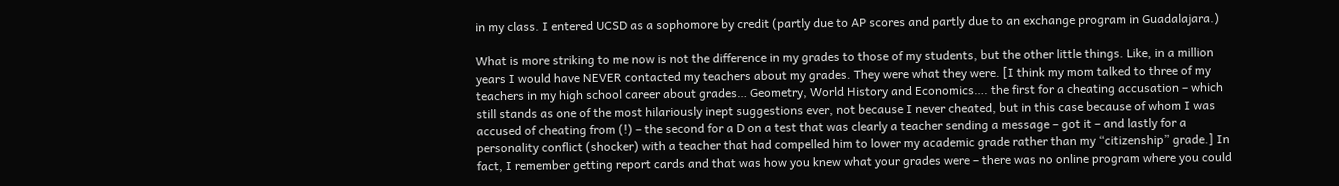in my class. I entered UCSD as a sophomore by credit (partly due to AP scores and partly due to an exchange program in Guadalajara.)

What is more striking to me now is not the difference in my grades to those of my students, but the other little things. Like, in a million years I would have NEVER contacted my teachers about my grades. They were what they were. [I think my mom talked to three of my teachers in my high school career about grades… Geometry, World History and Economics…. the first for a cheating accusation – which still stands as one of the most hilariously inept suggestions ever, not because I never cheated, but in this case because of whom I was accused of cheating from (!) – the second for a D on a test that was clearly a teacher sending a message – got it – and lastly for a personality conflict (shocker) with a teacher that had compelled him to lower my academic grade rather than my “citizenship” grade.] In fact, I remember getting report cards and that was how you knew what your grades were – there was no online program where you could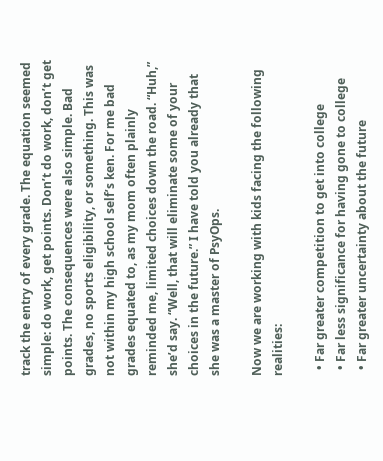track the entry of every grade. The equation seemed simple: do work, get points. Don’t do work, don’t get points. The consequences were also simple. Bad grades, no sports eligibility, or something. This was not within my high school self’s ken. For me bad grades equated to, as my mom often plainly reminded me, limited choices down the road. “Huh,” she’d say. “Well, that will eliminate some of your choices in the future.” I have told you already that she was a master of PsyOps.

Now we are working with kids facing the following realities:

  • Far greater competition to get into college
  • Far less significance for having gone to college
  • Far greater uncertainty about the future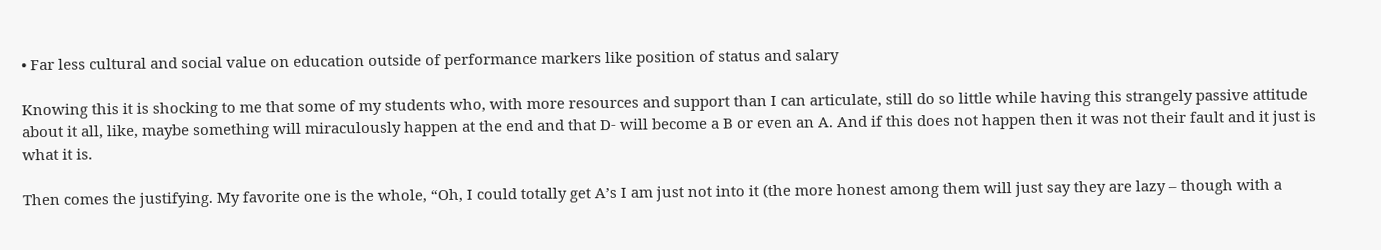• Far less cultural and social value on education outside of performance markers like position of status and salary

Knowing this it is shocking to me that some of my students who, with more resources and support than I can articulate, still do so little while having this strangely passive attitude about it all, like, maybe something will miraculously happen at the end and that D- will become a B or even an A. And if this does not happen then it was not their fault and it just is what it is.

Then comes the justifying. My favorite one is the whole, “Oh, I could totally get A’s I am just not into it (the more honest among them will just say they are lazy – though with a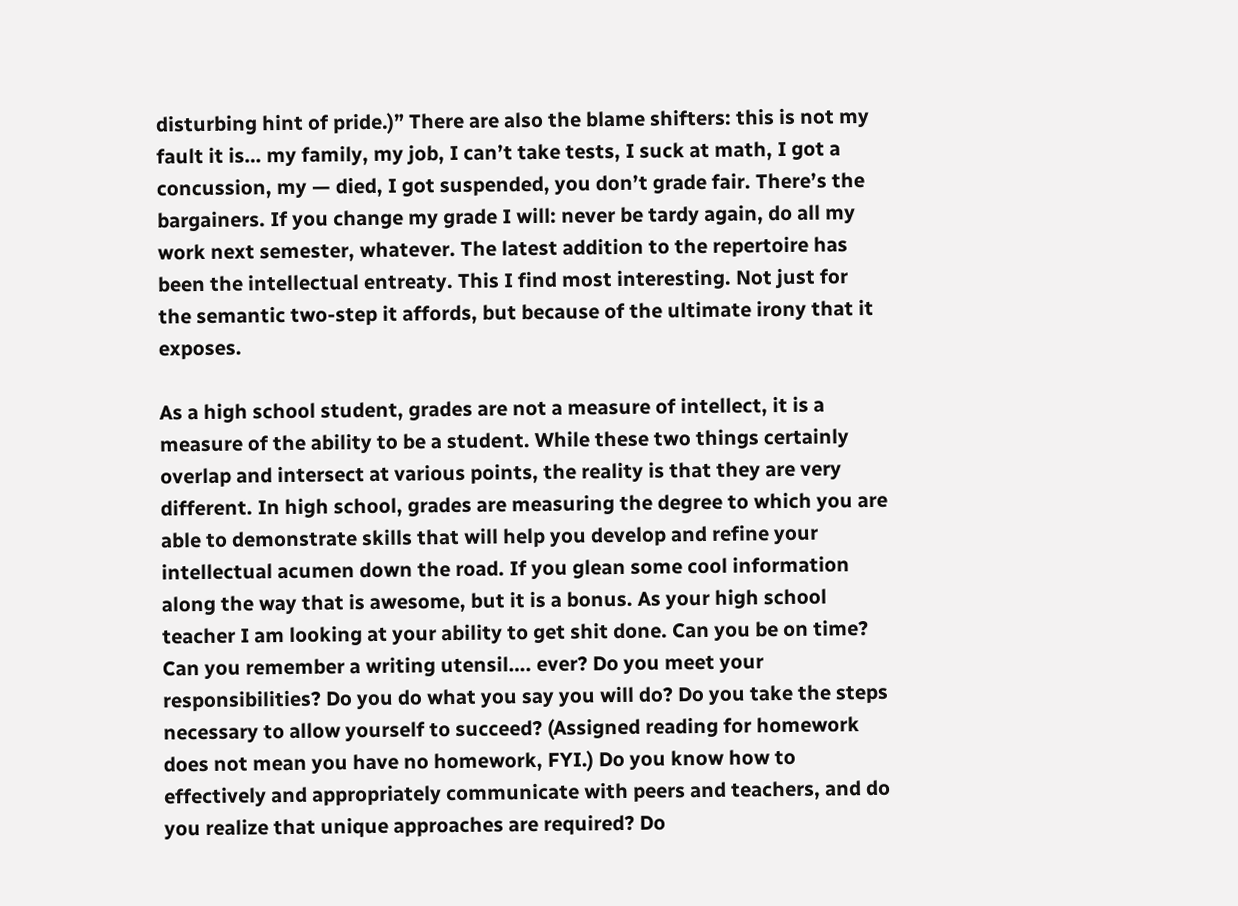disturbing hint of pride.)” There are also the blame shifters: this is not my fault it is… my family, my job, I can’t take tests, I suck at math, I got a concussion, my — died, I got suspended, you don’t grade fair. There’s the bargainers. If you change my grade I will: never be tardy again, do all my work next semester, whatever. The latest addition to the repertoire has been the intellectual entreaty. This I find most interesting. Not just for the semantic two-step it affords, but because of the ultimate irony that it exposes.

As a high school student, grades are not a measure of intellect, it is a measure of the ability to be a student. While these two things certainly overlap and intersect at various points, the reality is that they are very different. In high school, grades are measuring the degree to which you are able to demonstrate skills that will help you develop and refine your intellectual acumen down the road. If you glean some cool information along the way that is awesome, but it is a bonus. As your high school teacher I am looking at your ability to get shit done. Can you be on time? Can you remember a writing utensil…. ever? Do you meet your responsibilities? Do you do what you say you will do? Do you take the steps necessary to allow yourself to succeed? (Assigned reading for homework does not mean you have no homework, FYI.) Do you know how to effectively and appropriately communicate with peers and teachers, and do you realize that unique approaches are required? Do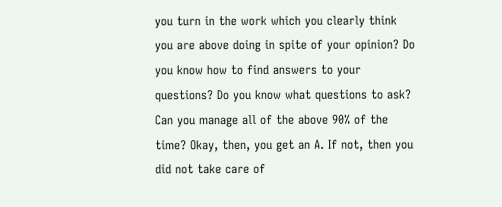you turn in the work which you clearly think you are above doing in spite of your opinion? Do you know how to find answers to your questions? Do you know what questions to ask? Can you manage all of the above 90% of the time? Okay, then, you get an A. If not, then you did not take care of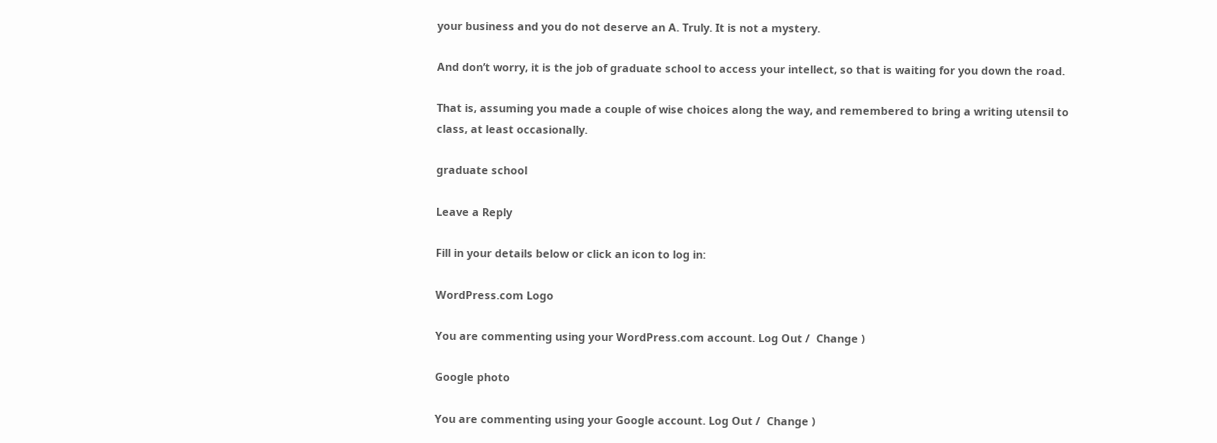your business and you do not deserve an A. Truly. It is not a mystery.

And don’t worry, it is the job of graduate school to access your intellect, so that is waiting for you down the road.

That is, assuming you made a couple of wise choices along the way, and remembered to bring a writing utensil to class, at least occasionally.

graduate school

Leave a Reply

Fill in your details below or click an icon to log in:

WordPress.com Logo

You are commenting using your WordPress.com account. Log Out /  Change )

Google photo

You are commenting using your Google account. Log Out /  Change )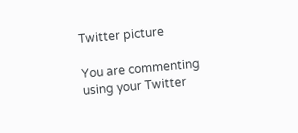Twitter picture

You are commenting using your Twitter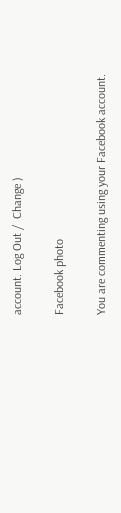account. Log Out /  Change )

Facebook photo

You are commenting using your Facebook account.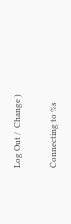Log Out /  Change )

Connecting to %s